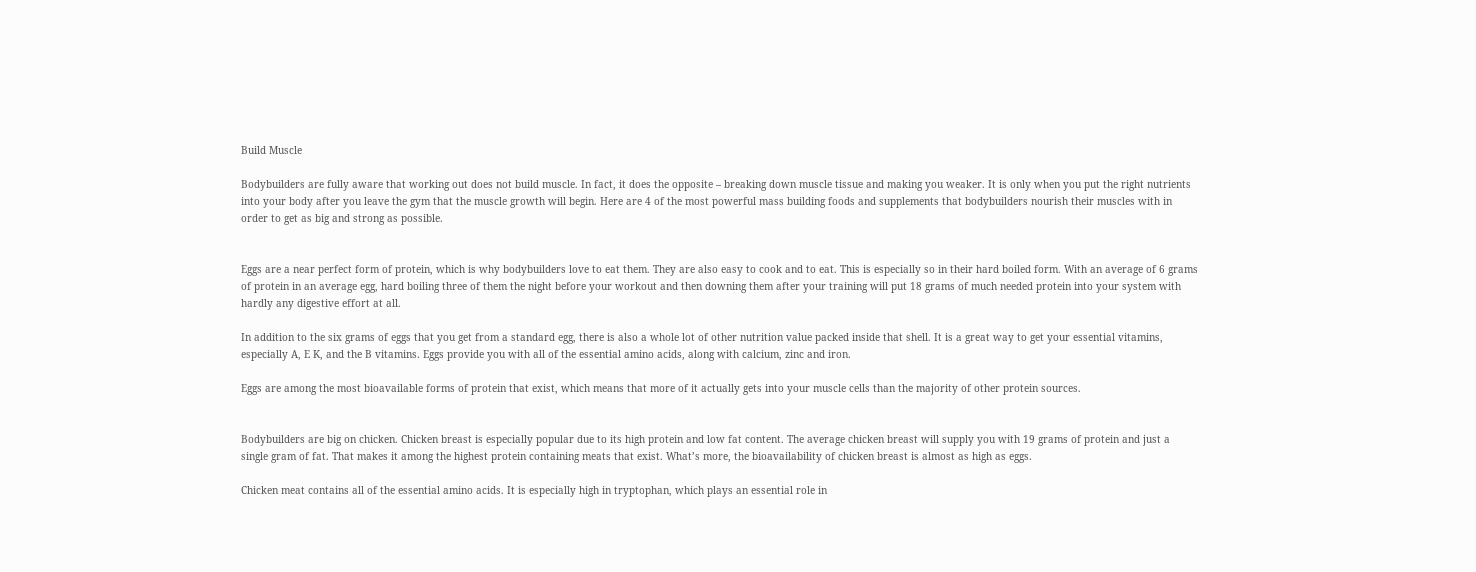Build Muscle

Bodybuilders are fully aware that working out does not build muscle. In fact, it does the opposite – breaking down muscle tissue and making you weaker. It is only when you put the right nutrients into your body after you leave the gym that the muscle growth will begin. Here are 4 of the most powerful mass building foods and supplements that bodybuilders nourish their muscles with in order to get as big and strong as possible.


Eggs are a near perfect form of protein, which is why bodybuilders love to eat them. They are also easy to cook and to eat. This is especially so in their hard boiled form. With an average of 6 grams of protein in an average egg, hard boiling three of them the night before your workout and then downing them after your training will put 18 grams of much needed protein into your system with hardly any digestive effort at all.

In addition to the six grams of eggs that you get from a standard egg, there is also a whole lot of other nutrition value packed inside that shell. It is a great way to get your essential vitamins, especially A, E K, and the B vitamins. Eggs provide you with all of the essential amino acids, along with calcium, zinc and iron.

Eggs are among the most bioavailable forms of protein that exist, which means that more of it actually gets into your muscle cells than the majority of other protein sources.


Bodybuilders are big on chicken. Chicken breast is especially popular due to its high protein and low fat content. The average chicken breast will supply you with 19 grams of protein and just a  single gram of fat. That makes it among the highest protein containing meats that exist. What’s more, the bioavailability of chicken breast is almost as high as eggs.

Chicken meat contains all of the essential amino acids. It is especially high in tryptophan, which plays an essential role in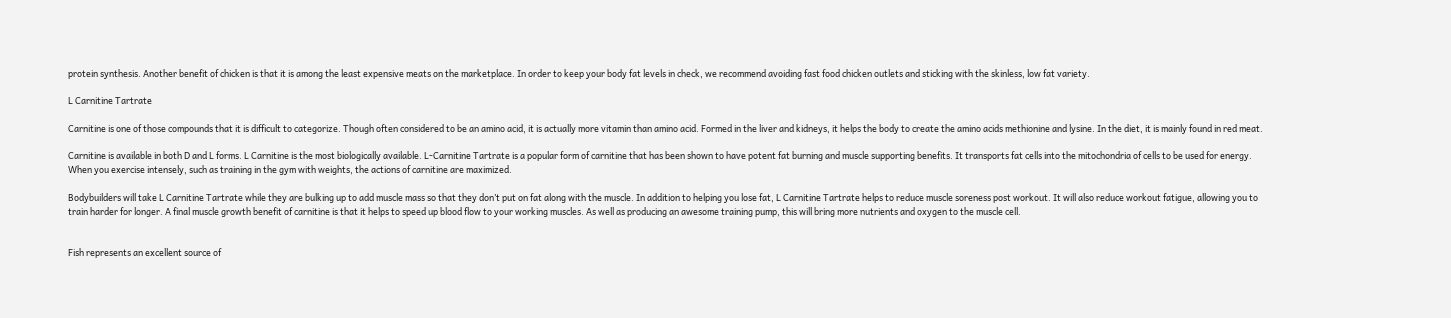protein synthesis. Another benefit of chicken is that it is among the least expensive meats on the marketplace. In order to keep your body fat levels in check, we recommend avoiding fast food chicken outlets and sticking with the skinless, low fat variety.

L Carnitine Tartrate

Carnitine is one of those compounds that it is difficult to categorize. Though often considered to be an amino acid, it is actually more vitamin than amino acid. Formed in the liver and kidneys, it helps the body to create the amino acids methionine and lysine. In the diet, it is mainly found in red meat.

Carnitine is available in both D and L forms. L Carnitine is the most biologically available. L-Carnitine Tartrate is a popular form of carnitine that has been shown to have potent fat burning and muscle supporting benefits. It transports fat cells into the mitochondria of cells to be used for energy. When you exercise intensely, such as training in the gym with weights, the actions of carnitine are maximized.

Bodybuilders will take L Carnitine Tartrate while they are bulking up to add muscle mass so that they don’t put on fat along with the muscle. In addition to helping you lose fat, L Carnitine Tartrate helps to reduce muscle soreness post workout. It will also reduce workout fatigue, allowing you to train harder for longer. A final muscle growth benefit of carnitine is that it helps to speed up blood flow to your working muscles. As well as producing an awesome training pump, this will bring more nutrients and oxygen to the muscle cell.


Fish represents an excellent source of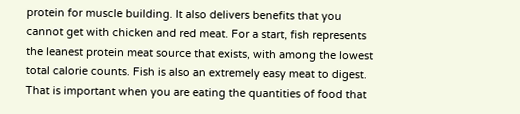protein for muscle building. It also delivers benefits that you cannot get with chicken and red meat. For a start, fish represents the leanest protein meat source that exists, with among the lowest total calorie counts. Fish is also an extremely easy meat to digest. That is important when you are eating the quantities of food that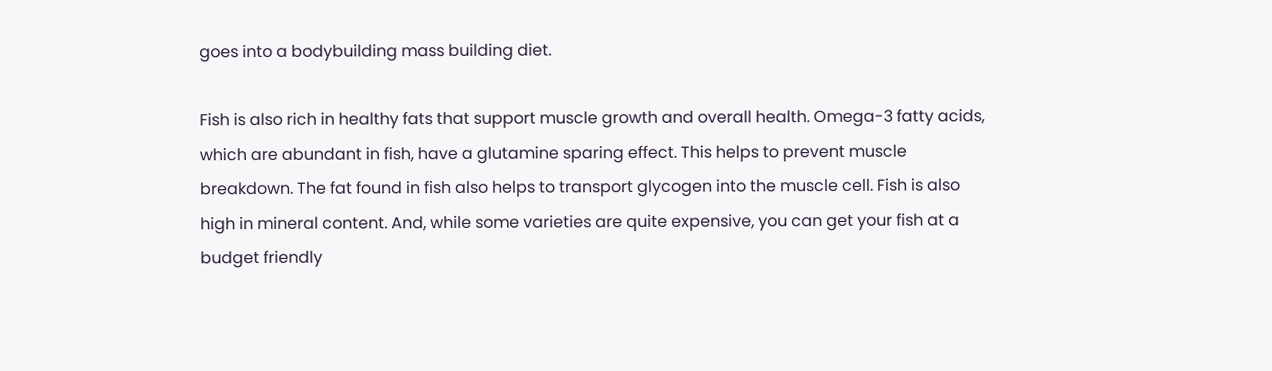goes into a bodybuilding mass building diet.

Fish is also rich in healthy fats that support muscle growth and overall health. Omega-3 fatty acids, which are abundant in fish, have a glutamine sparing effect. This helps to prevent muscle breakdown. The fat found in fish also helps to transport glycogen into the muscle cell. Fish is also high in mineral content. And, while some varieties are quite expensive, you can get your fish at a budget friendly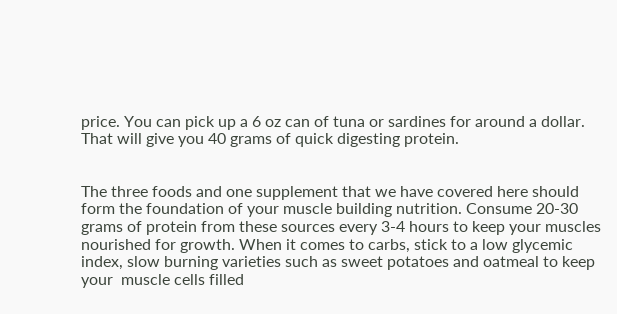price. You can pick up a 6 oz can of tuna or sardines for around a dollar. That will give you 40 grams of quick digesting protein.


The three foods and one supplement that we have covered here should form the foundation of your muscle building nutrition. Consume 20-30 grams of protein from these sources every 3-4 hours to keep your muscles nourished for growth. When it comes to carbs, stick to a low glycemic index, slow burning varieties such as sweet potatoes and oatmeal to keep your  muscle cells filled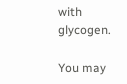with glycogen.

You may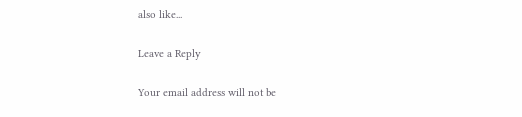also like...

Leave a Reply

Your email address will not be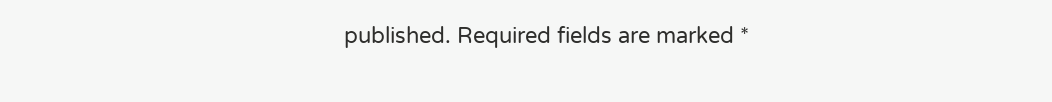published. Required fields are marked *